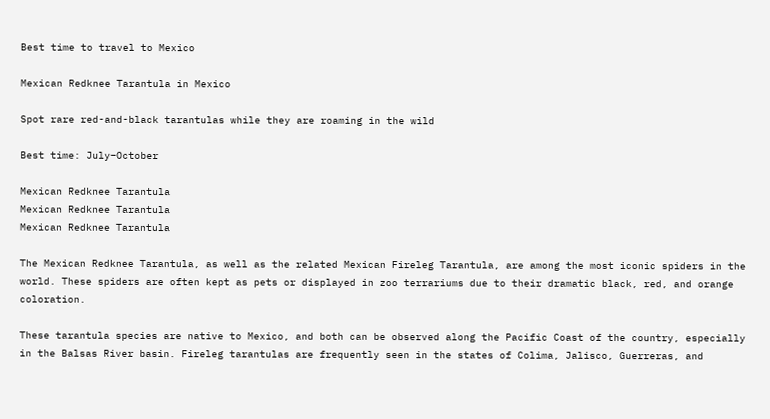Best time to travel to Mexico

Mexican Redknee Tarantula in Mexico

Spot rare red-and-black tarantulas while they are roaming in the wild

Best time: July–October

Mexican Redknee Tarantula
Mexican Redknee Tarantula
Mexican Redknee Tarantula

The Mexican Redknee Tarantula, as well as the related Mexican Fireleg Tarantula, are among the most iconic spiders in the world. These spiders are often kept as pets or displayed in zoo terrariums due to their dramatic black, red, and orange coloration.

These tarantula species are native to Mexico, and both can be observed along the Pacific Coast of the country, especially in the Balsas River basin. Fireleg tarantulas are frequently seen in the states of Colima, Jalisco, Guerreras, and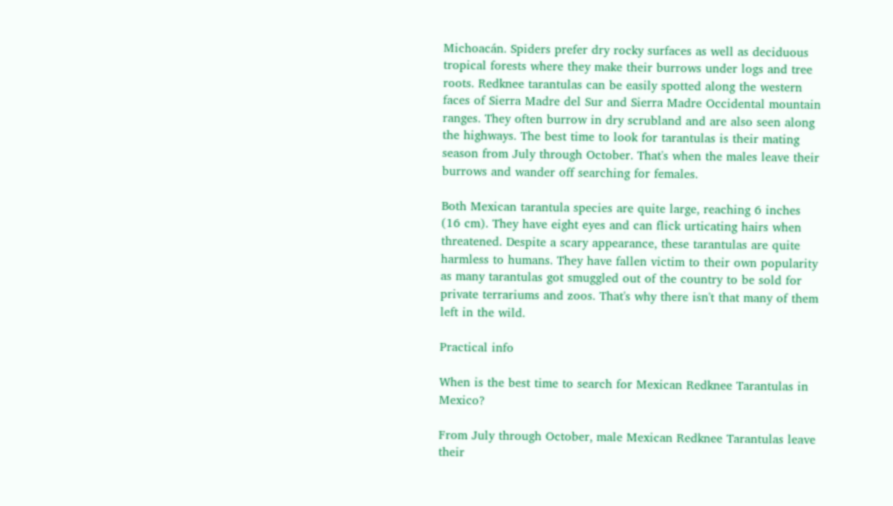Michoacán. Spiders prefer dry rocky surfaces as well as deciduous tropical forests where they make their burrows under logs and tree roots. Redknee tarantulas can be easily spotted along the western faces of Sierra Madre del Sur and Sierra Madre Occidental mountain ranges. They often burrow in dry scrubland and are also seen along the highways. The best time to look for tarantulas is their mating season from July through October. That's when the males leave their burrows and wander off searching for females.

Both Mexican tarantula species are quite large, reaching 6 inches (16 cm). They have eight eyes and can flick urticating hairs when threatened. Despite a scary appearance, these tarantulas are quite harmless to humans. They have fallen victim to their own popularity as many tarantulas got smuggled out of the country to be sold for private terrariums and zoos. That's why there isn't that many of them left in the wild.

Practical info

When is the best time to search for Mexican Redknee Tarantulas in Mexico?

From July through October, male Mexican Redknee Tarantulas leave their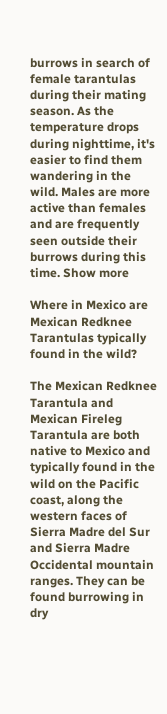burrows in search of female tarantulas during their mating season. As the temperature drops during nighttime, it's easier to find them wandering in the wild. Males are more active than females and are frequently seen outside their burrows during this time. Show more

Where in Mexico are Mexican Redknee Tarantulas typically found in the wild?

The Mexican Redknee Tarantula and Mexican Fireleg Tarantula are both native to Mexico and typically found in the wild on the Pacific coast, along the western faces of Sierra Madre del Sur and Sierra Madre Occidental mountain ranges. They can be found burrowing in dry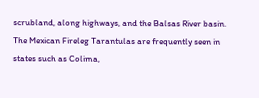scrubland, along highways, and the Balsas River basin. The Mexican Fireleg Tarantulas are frequently seen in states such as Colima,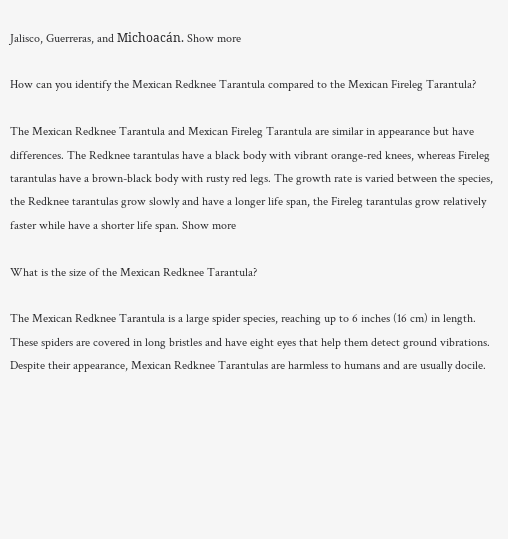Jalisco, Guerreras, and Michoacán. Show more

How can you identify the Mexican Redknee Tarantula compared to the Mexican Fireleg Tarantula?

The Mexican Redknee Tarantula and Mexican Fireleg Tarantula are similar in appearance but have differences. The Redknee tarantulas have a black body with vibrant orange-red knees, whereas Fireleg tarantulas have a brown-black body with rusty red legs. The growth rate is varied between the species, the Redknee tarantulas grow slowly and have a longer life span, the Fireleg tarantulas grow relatively faster while have a shorter life span. Show more

What is the size of the Mexican Redknee Tarantula?

The Mexican Redknee Tarantula is a large spider species, reaching up to 6 inches (16 cm) in length. These spiders are covered in long bristles and have eight eyes that help them detect ground vibrations. Despite their appearance, Mexican Redknee Tarantulas are harmless to humans and are usually docile.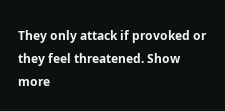They only attack if provoked or they feel threatened. Show more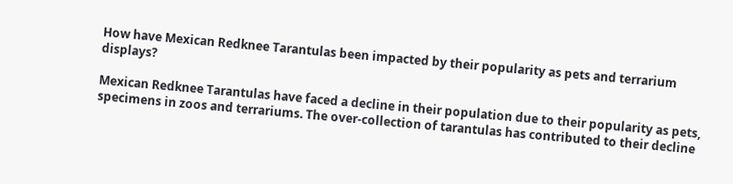How have Mexican Redknee Tarantulas been impacted by their popularity as pets and terrarium displays?

Mexican Redknee Tarantulas have faced a decline in their population due to their popularity as pets, specimens in zoos and terrariums. The over-collection of tarantulas has contributed to their decline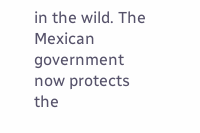in the wild. The Mexican government now protects the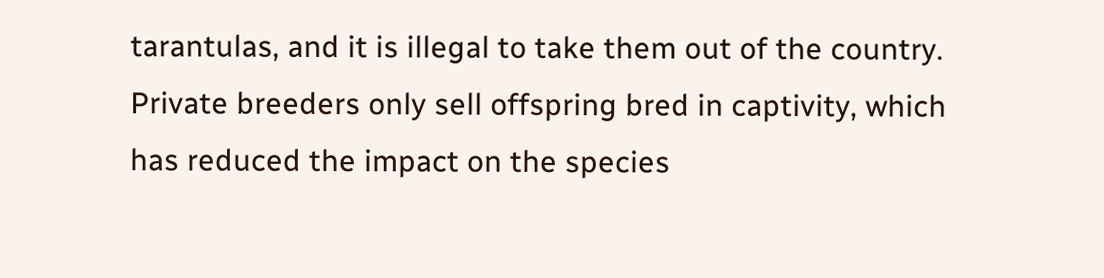tarantulas, and it is illegal to take them out of the country. Private breeders only sell offspring bred in captivity, which has reduced the impact on the species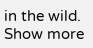in the wild. Show more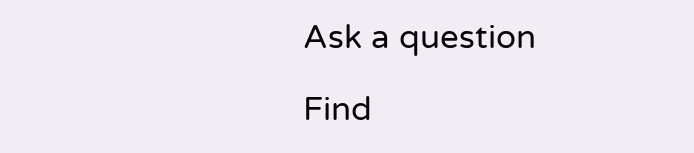Ask a question

Find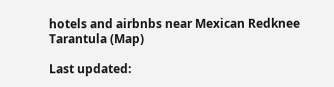hotels and airbnbs near Mexican Redknee Tarantula (Map)

Last updated: